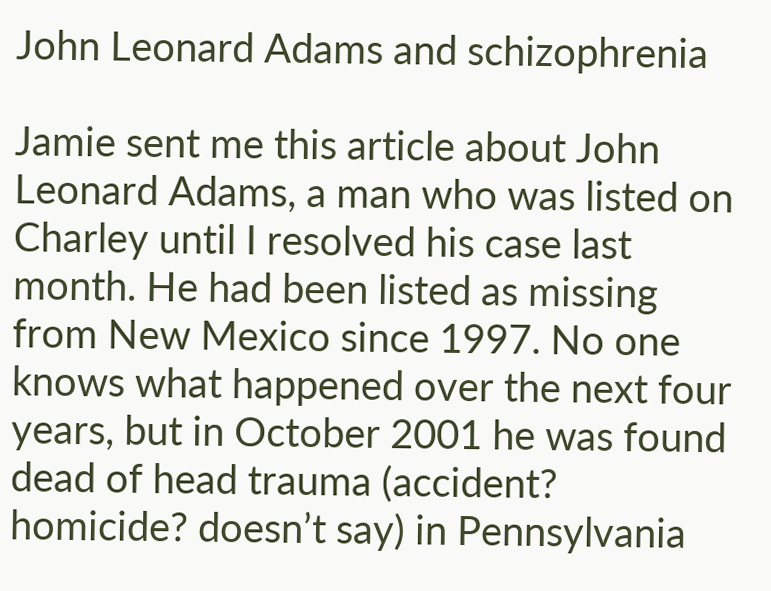John Leonard Adams and schizophrenia

Jamie sent me this article about John Leonard Adams, a man who was listed on Charley until I resolved his case last month. He had been listed as missing from New Mexico since 1997. No one knows what happened over the next four years, but in October 2001 he was found dead of head trauma (accident? homicide? doesn’t say) in Pennsylvania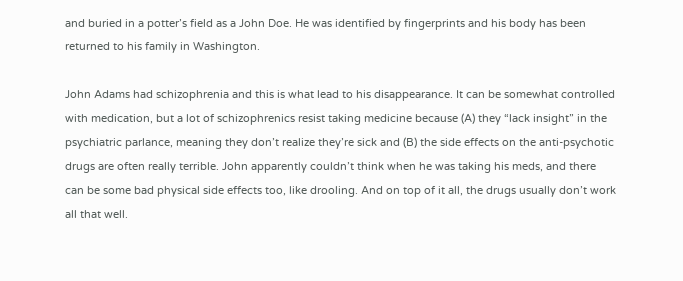and buried in a potter’s field as a John Doe. He was identified by fingerprints and his body has been returned to his family in Washington.

John Adams had schizophrenia and this is what lead to his disappearance. It can be somewhat controlled with medication, but a lot of schizophrenics resist taking medicine because (A) they “lack insight” in the psychiatric parlance, meaning they don’t realize they’re sick and (B) the side effects on the anti-psychotic drugs are often really terrible. John apparently couldn’t think when he was taking his meds, and there can be some bad physical side effects too, like drooling. And on top of it all, the drugs usually don’t work all that well.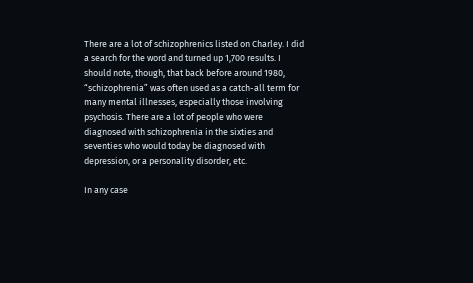There are a lot of schizophrenics listed on Charley. I did a search for the word and turned up 1,700 results. I should note, though, that back before around 1980, “schizophrenia” was often used as a catch-all term for many mental illnesses, especially those involving psychosis. There are a lot of people who were diagnosed with schizophrenia in the sixties and seventies who would today be diagnosed with depression, or a personality disorder, etc.

In any case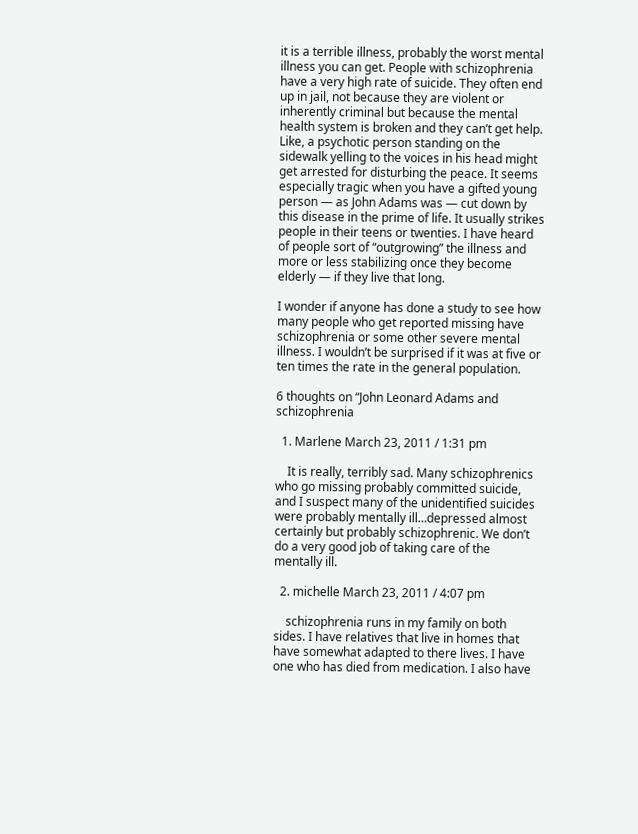it is a terrible illness, probably the worst mental illness you can get. People with schizophrenia have a very high rate of suicide. They often end up in jail, not because they are violent or inherently criminal but because the mental health system is broken and they can’t get help. Like, a psychotic person standing on the sidewalk yelling to the voices in his head might get arrested for disturbing the peace. It seems especially tragic when you have a gifted young person — as John Adams was — cut down by this disease in the prime of life. It usually strikes people in their teens or twenties. I have heard of people sort of “outgrowing” the illness and more or less stabilizing once they become elderly — if they live that long.

I wonder if anyone has done a study to see how many people who get reported missing have schizophrenia or some other severe mental illness. I wouldn’t be surprised if it was at five or ten times the rate in the general population.

6 thoughts on “John Leonard Adams and schizophrenia

  1. Marlene March 23, 2011 / 1:31 pm

    It is really, terribly sad. Many schizophrenics who go missing probably committed suicide, and I suspect many of the unidentified suicides were probably mentally ill…depressed almost certainly but probably schizophrenic. We don’t do a very good job of taking care of the mentally ill.

  2. michelle March 23, 2011 / 4:07 pm

    schizophrenia runs in my family on both sides. I have relatives that live in homes that have somewhat adapted to there lives. I have one who has died from medication. I also have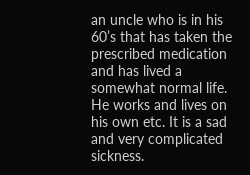an uncle who is in his 60’s that has taken the prescribed medication and has lived a somewhat normal life. He works and lives on his own etc. It is a sad and very complicated sickness.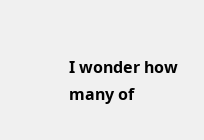I wonder how many of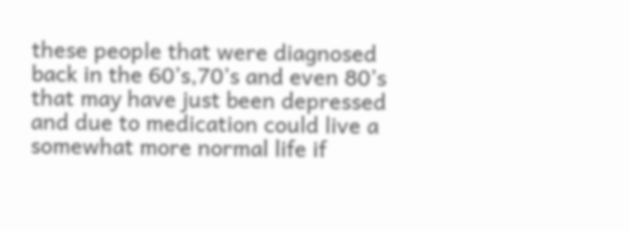these people that were diagnosed back in the 60’s,70’s and even 80’s that may have just been depressed and due to medication could live a somewhat more normal life if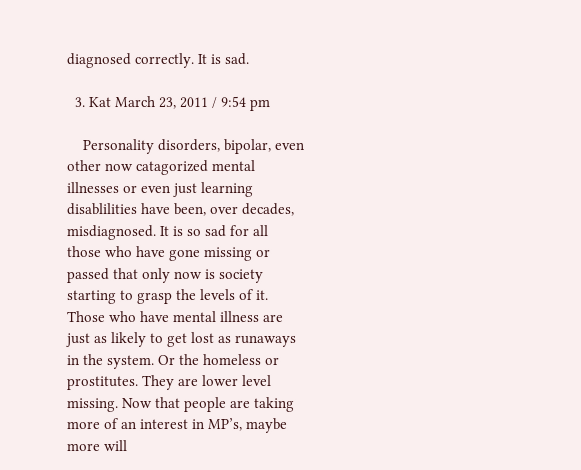diagnosed correctly. It is sad.

  3. Kat March 23, 2011 / 9:54 pm

    Personality disorders, bipolar, even other now catagorized mental illnesses or even just learning disablilities have been, over decades, misdiagnosed. It is so sad for all those who have gone missing or passed that only now is society starting to grasp the levels of it. Those who have mental illness are just as likely to get lost as runaways in the system. Or the homeless or prostitutes. They are lower level missing. Now that people are taking more of an interest in MP’s, maybe more will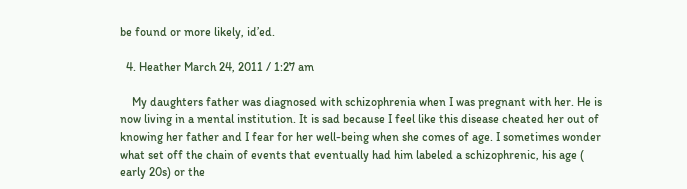be found or more likely, id’ed.

  4. Heather March 24, 2011 / 1:27 am

    My daughters father was diagnosed with schizophrenia when I was pregnant with her. He is now living in a mental institution. It is sad because I feel like this disease cheated her out of knowing her father and I fear for her well-being when she comes of age. I sometimes wonder what set off the chain of events that eventually had him labeled a schizophrenic, his age ( early 20s) or the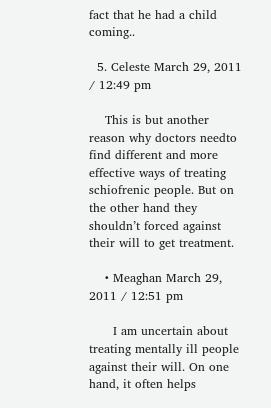fact that he had a child coming..

  5. Celeste March 29, 2011 / 12:49 pm

    This is but another reason why doctors needto find different and more effective ways of treating schiofrenic people. But on the other hand they shouldn’t forced against their will to get treatment.

    • Meaghan March 29, 2011 / 12:51 pm

      I am uncertain about treating mentally ill people against their will. On one hand, it often helps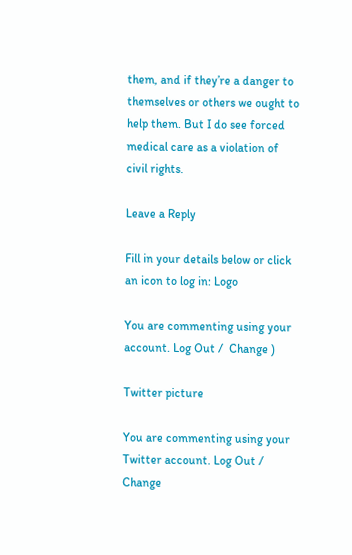them, and if they’re a danger to themselves or others we ought to help them. But I do see forced medical care as a violation of civil rights.

Leave a Reply

Fill in your details below or click an icon to log in: Logo

You are commenting using your account. Log Out /  Change )

Twitter picture

You are commenting using your Twitter account. Log Out /  Change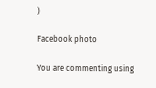)

Facebook photo

You are commenting using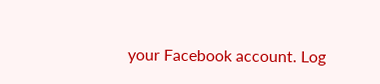your Facebook account. Log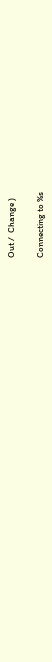Out /  Change )

Connecting to %s